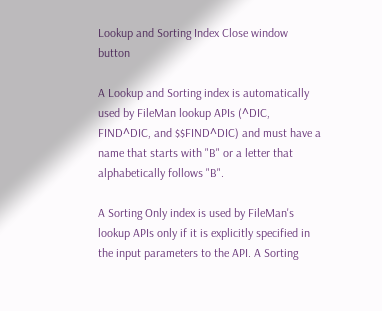Lookup and Sorting Index Close window button

A Lookup and Sorting index is automatically used by FileMan lookup APIs (^DIC, FIND^DIC, and $$FIND^DIC) and must have a name that starts with "B" or a letter that alphabetically follows "B".

A Sorting Only index is used by FileMan's lookup APIs only if it is explicitly specified in the input parameters to the API. A Sorting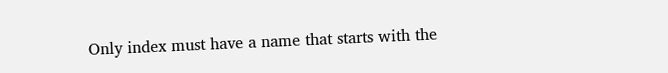Only index must have a name that starts with the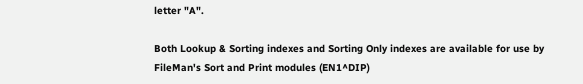letter "A".

Both Lookup & Sorting indexes and Sorting Only indexes are available for use by FileMan's Sort and Print modules (EN1^DIP)